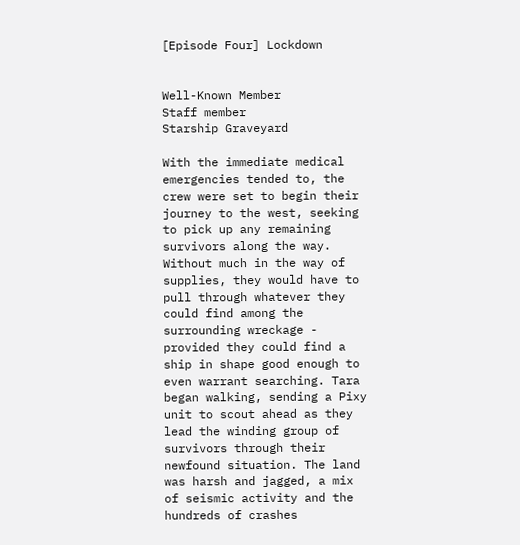[Episode Four] Lockdown


Well-Known Member
Staff member
Starship Graveyard

With the immediate medical emergencies tended to, the crew were set to begin their journey to the west, seeking to pick up any remaining survivors along the way. Without much in the way of supplies, they would have to pull through whatever they could find among the surrounding wreckage - provided they could find a ship in shape good enough to even warrant searching. Tara began walking, sending a Pixy unit to scout ahead as they lead the winding group of survivors through their newfound situation. The land was harsh and jagged, a mix of seismic activity and the hundreds of crashes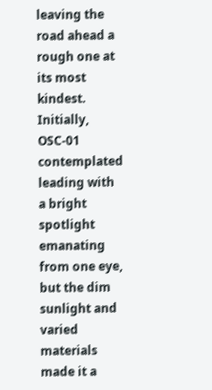leaving the road ahead a rough one at its most kindest. Initially, OSC-01 contemplated leading with a bright spotlight emanating from one eye, but the dim sunlight and varied materials made it a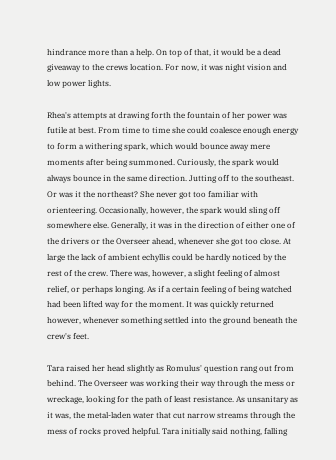hindrance more than a help. On top of that, it would be a dead giveaway to the crews location. For now, it was night vision and low power lights.

Rhea's attempts at drawing forth the fountain of her power was futile at best. From time to time she could coalesce enough energy to form a withering spark, which would bounce away mere moments after being summoned. Curiously, the spark would always bounce in the same direction. Jutting off to the southeast. Or was it the northeast? She never got too familiar with orienteering. Occasionally, however, the spark would sling off somewhere else. Generally, it was in the direction of either one of the drivers or the Overseer ahead, whenever she got too close. At large the lack of ambient echyllis could be hardly noticed by the rest of the crew. There was, however, a slight feeling of almost relief, or perhaps longing. As if a certain feeling of being watched had been lifted way for the moment. It was quickly returned however, whenever something settled into the ground beneath the crew's feet.

Tara raised her head slightly as Romulus' question rang out from behind. The Overseer was working their way through the mess or wreckage, looking for the path of least resistance. As unsanitary as it was, the metal-laden water that cut narrow streams through the mess of rocks proved helpful. Tara initially said nothing, falling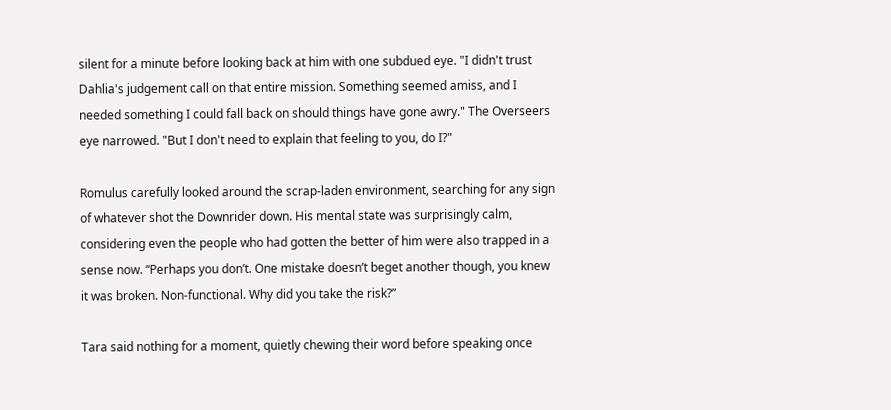silent for a minute before looking back at him with one subdued eye. "I didn't trust Dahlia's judgement call on that entire mission. Something seemed amiss, and I needed something I could fall back on should things have gone awry." The Overseers eye narrowed. "But I don't need to explain that feeling to you, do I?"

Romulus carefully looked around the scrap-laden environment, searching for any sign of whatever shot the Downrider down. His mental state was surprisingly calm, considering even the people who had gotten the better of him were also trapped in a sense now. “Perhaps you don’t. One mistake doesn’t beget another though, you knew it was broken. Non-functional. Why did you take the risk?”

Tara said nothing for a moment, quietly chewing their word before speaking once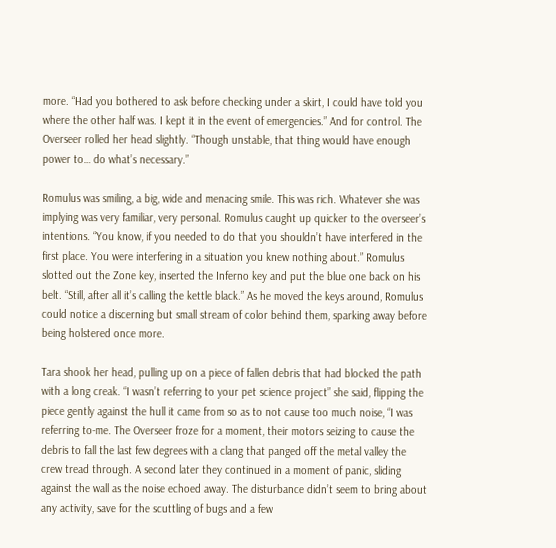more. “Had you bothered to ask before checking under a skirt, I could have told you where the other half was. I kept it in the event of emergencies.” And for control. The Overseer rolled her head slightly. “Though unstable, that thing would have enough power to… do what’s necessary.”

Romulus was smiling, a big, wide and menacing smile. This was rich. Whatever she was implying was very familiar, very personal. Romulus caught up quicker to the overseer’s intentions. “You know, if you needed to do that you shouldn’t have interfered in the first place. You were interfering in a situation you knew nothing about.” Romulus slotted out the Zone key, inserted the Inferno key and put the blue one back on his belt. “Still, after all it’s calling the kettle black.” As he moved the keys around, Romulus could notice a discerning but small stream of color behind them, sparking away before being holstered once more.

Tara shook her head, pulling up on a piece of fallen debris that had blocked the path with a long creak. “I wasn’t referring to your pet science project” she said, flipping the piece gently against the hull it came from so as to not cause too much noise, “I was referring to-me. The Overseer froze for a moment, their motors seizing to cause the debris to fall the last few degrees with a clang that panged off the metal valley the crew tread through. A second later they continued in a moment of panic, sliding against the wall as the noise echoed away. The disturbance didn’t seem to bring about any activity, save for the scuttling of bugs and a few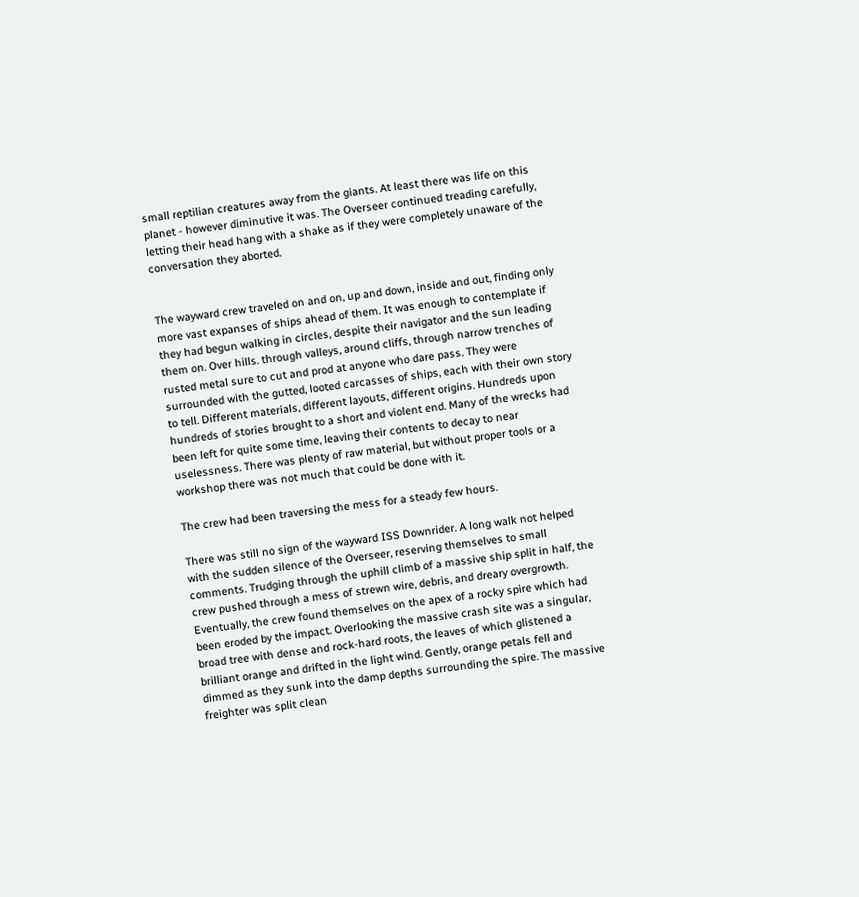small reptilian creatures away from the giants. At least there was life on this planet - however diminutive it was. The Overseer continued treading carefully, letting their head hang with a shake as if they were completely unaware of the conversation they aborted.


The wayward crew traveled on and on, up and down, inside and out, finding only more vast expanses of ships ahead of them. It was enough to contemplate if they had begun walking in circles, despite their navigator and the sun leading them on. Over hills. through valleys, around cliffs, through narrow trenches of rusted metal sure to cut and prod at anyone who dare pass. They were surrounded with the gutted, looted carcasses of ships, each with their own story to tell. Different materials, different layouts, different origins. Hundreds upon hundreds of stories brought to a short and violent end. Many of the wrecks had been left for quite some time, leaving their contents to decay to near uselessness. There was plenty of raw material, but without proper tools or a workshop there was not much that could be done with it.

The crew had been traversing the mess for a steady few hours.

There was still no sign of the wayward ISS Downrider. A long walk not helped with the sudden silence of the Overseer, reserving themselves to small comments. Trudging through the uphill climb of a massive ship split in half, the crew pushed through a mess of strewn wire, debris, and dreary overgrowth. Eventually, the crew found themselves on the apex of a rocky spire which had been eroded by the impact. Overlooking the massive crash site was a singular, broad tree with dense and rock-hard roots, the leaves of which glistened a brilliant orange and drifted in the light wind. Gently, orange petals fell and dimmed as they sunk into the damp depths surrounding the spire. The massive freighter was split clean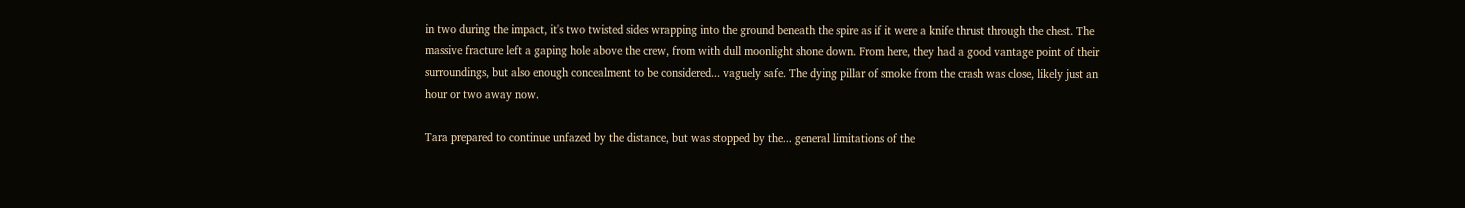in two during the impact, it's two twisted sides wrapping into the ground beneath the spire as if it were a knife thrust through the chest. The massive fracture left a gaping hole above the crew, from with dull moonlight shone down. From here, they had a good vantage point of their surroundings, but also enough concealment to be considered... vaguely safe. The dying pillar of smoke from the crash was close, likely just an hour or two away now.

Tara prepared to continue unfazed by the distance, but was stopped by the... general limitations of the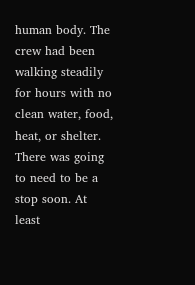human body. The crew had been walking steadily for hours with no clean water, food, heat, or shelter. There was going to need to be a stop soon. At least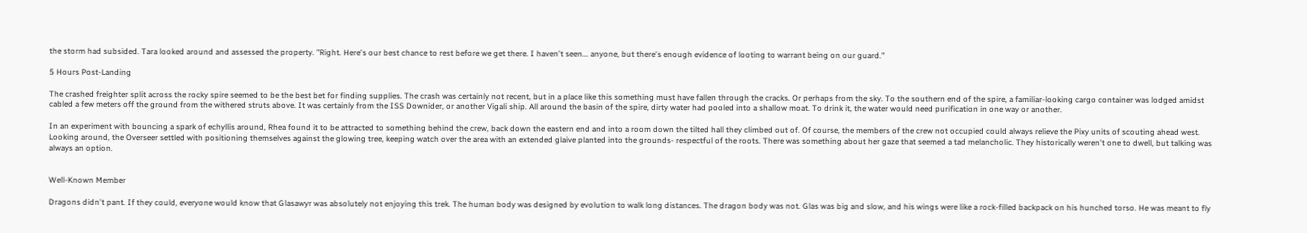the storm had subsided. Tara looked around and assessed the property. "Right. Here's our best chance to rest before we get there. I haven't seen... anyone, but there's enough evidence of looting to warrant being on our guard."

5 Hours Post-Landing

The crashed freighter split across the rocky spire seemed to be the best bet for finding supplies. The crash was certainly not recent, but in a place like this something must have fallen through the cracks. Or perhaps from the sky. To the southern end of the spire, a familiar-looking cargo container was lodged amidst cabled a few meters off the ground from the withered struts above. It was certainly from the ISS Downider, or another Vigali ship. All around the basin of the spire, dirty water had pooled into a shallow moat. To drink it, the water would need purification in one way or another.

In an experiment with bouncing a spark of echyllis around, Rhea found it to be attracted to something behind the crew, back down the eastern end and into a room down the tilted hall they climbed out of. Of course, the members of the crew not occupied could always relieve the Pixy units of scouting ahead west. Looking around, the Overseer settled with positioning themselves against the glowing tree, keeping watch over the area with an extended glaive planted into the grounds- respectful of the roots. There was something about her gaze that seemed a tad melancholic. They historically weren't one to dwell, but talking was always an option.


Well-Known Member

Dragons didn't pant. If they could, everyone would know that Glasawyr was absolutely not enjoying this trek. The human body was designed by evolution to walk long distances. The dragon body was not. Glas was big and slow, and his wings were like a rock-filled backpack on his hunched torso. He was meant to fly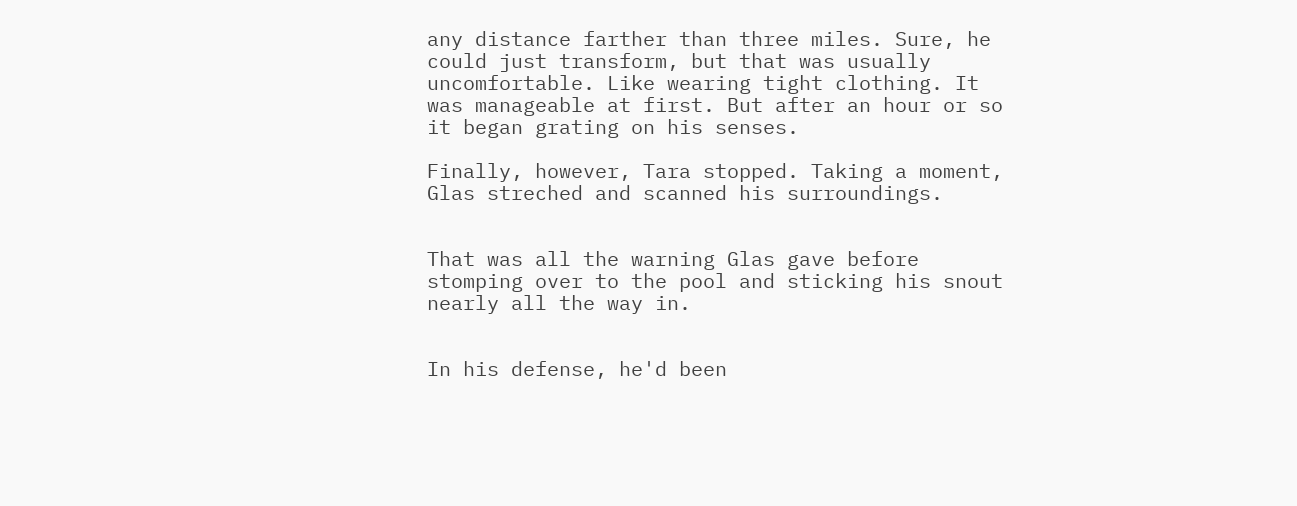any distance farther than three miles. Sure, he could just transform, but that was usually uncomfortable. Like wearing tight clothing. It was manageable at first. But after an hour or so it began grating on his senses.

Finally, however, Tara stopped. Taking a moment, Glas streched and scanned his surroundings.


That was all the warning Glas gave before stomping over to the pool and sticking his snout nearly all the way in.


In his defense, he'd been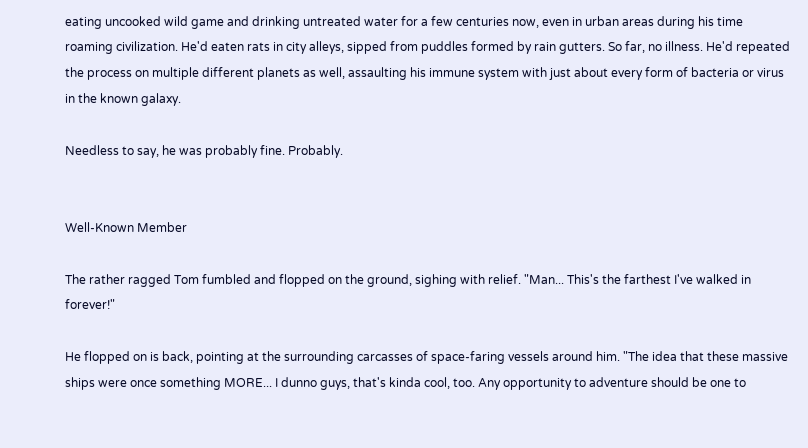eating uncooked wild game and drinking untreated water for a few centuries now, even in urban areas during his time roaming civilization. He'd eaten rats in city alleys, sipped from puddles formed by rain gutters. So far, no illness. He'd repeated the process on multiple different planets as well, assaulting his immune system with just about every form of bacteria or virus in the known galaxy.

Needless to say, he was probably fine. Probably.


Well-Known Member

The rather ragged Tom fumbled and flopped on the ground, sighing with relief. "Man... This's the farthest I've walked in forever!"

He flopped on is back, pointing at the surrounding carcasses of space-faring vessels around him. "The idea that these massive ships were once something MORE... I dunno guys, that's kinda cool, too. Any opportunity to adventure should be one to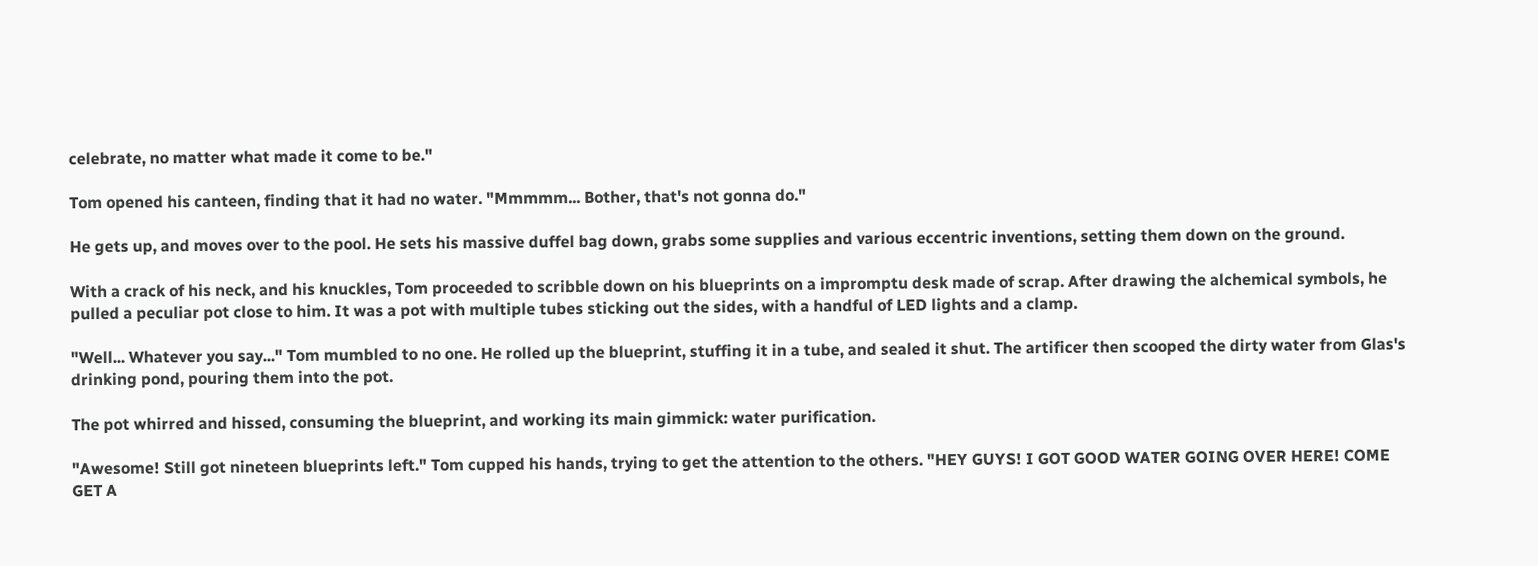celebrate, no matter what made it come to be."

Tom opened his canteen, finding that it had no water. "Mmmmm... Bother, that's not gonna do."

He gets up, and moves over to the pool. He sets his massive duffel bag down, grabs some supplies and various eccentric inventions, setting them down on the ground.

With a crack of his neck, and his knuckles, Tom proceeded to scribble down on his blueprints on a impromptu desk made of scrap. After drawing the alchemical symbols, he pulled a peculiar pot close to him. It was a pot with multiple tubes sticking out the sides, with a handful of LED lights and a clamp.

"Well... Whatever you say..." Tom mumbled to no one. He rolled up the blueprint, stuffing it in a tube, and sealed it shut. The artificer then scooped the dirty water from Glas's drinking pond, pouring them into the pot.

The pot whirred and hissed, consuming the blueprint, and working its main gimmick: water purification.

"Awesome! Still got nineteen blueprints left." Tom cupped his hands, trying to get the attention to the others. "HEY GUYS! I GOT GOOD WATER GOING OVER HERE! COME GET A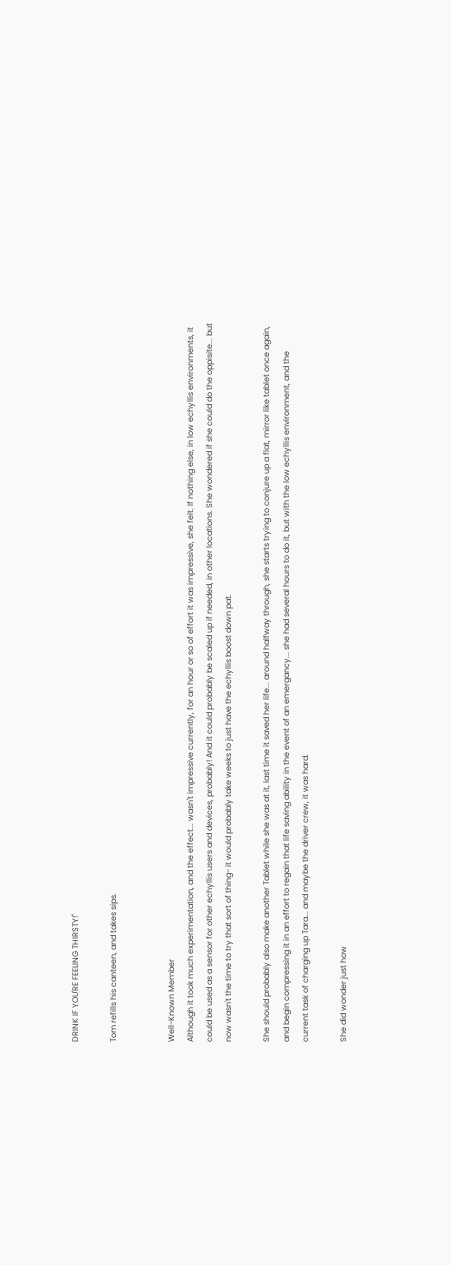DRINK IF YOU'RE FEELING THIRSTY!"

Tom refills his canteen, and takes sips.


Well-Known Member
Although it took much experimentation, and the effect... wasn't impressive currently, for an hour or so of effort it was impressive, she felt. If nothing else, in low echyllis environments, it could be used as a sensor for other echyllis users and devices, probably! And it could probably be scaled up if needed, in other locations. She wondered if she could do the oppisite... but now wasn't the time to try that sort of thing- it would probably take weeks to just have the echyllis boost down pat.

She should probably also make another Tablet while she was at it, last time it saved her life... around halfway through, she starts trying to conjure up a flat, mirror like tablet once again, and begin compressing it in an effort to regain that life saving ability in the event of an emergancy... she had several hours to do it, but with the low echyllis environment, and the current task of charging up Tara... and maybe the driver crew, it was hard.

She did wonder just how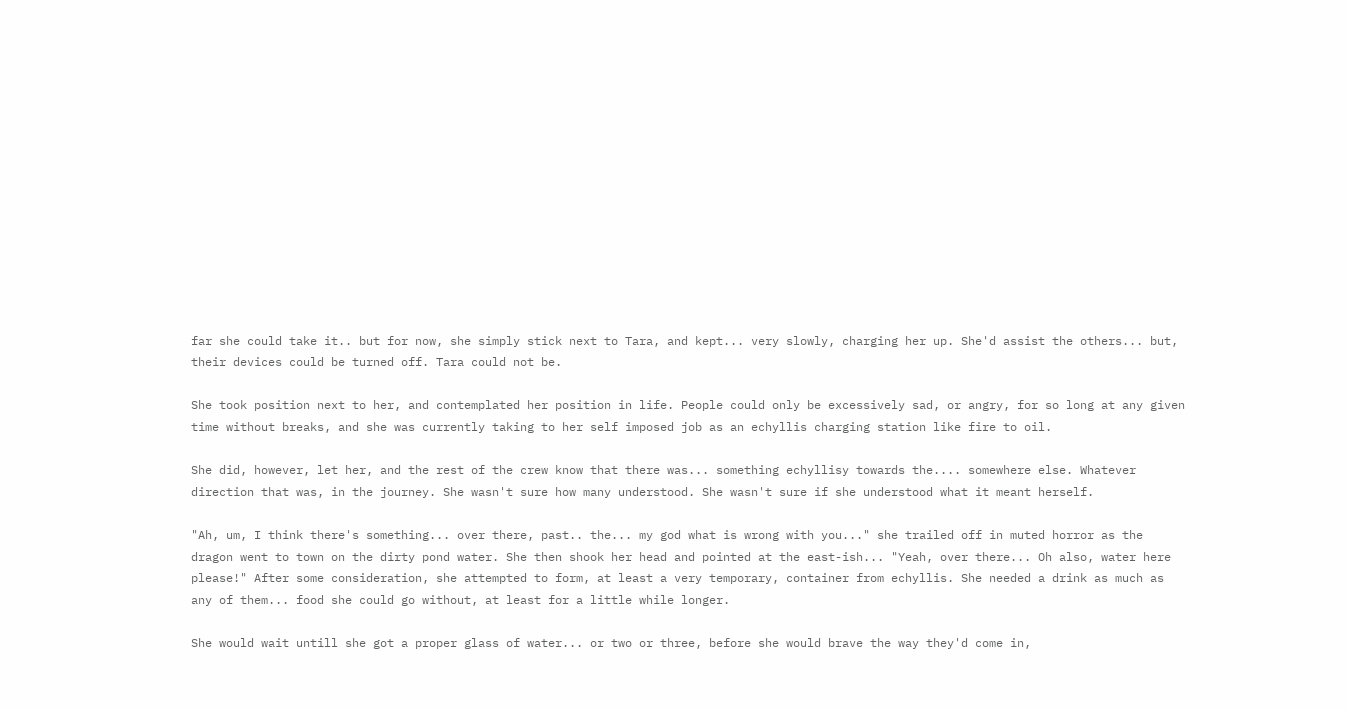far she could take it.. but for now, she simply stick next to Tara, and kept... very slowly, charging her up. She'd assist the others... but, their devices could be turned off. Tara could not be.

She took position next to her, and contemplated her position in life. People could only be excessively sad, or angry, for so long at any given time without breaks, and she was currently taking to her self imposed job as an echyllis charging station like fire to oil.

She did, however, let her, and the rest of the crew know that there was... something echyllisy towards the.... somewhere else. Whatever direction that was, in the journey. She wasn't sure how many understood. She wasn't sure if she understood what it meant herself.

"Ah, um, I think there's something... over there, past.. the... my god what is wrong with you..." she trailed off in muted horror as the dragon went to town on the dirty pond water. She then shook her head and pointed at the east-ish... "Yeah, over there... Oh also, water here please!" After some consideration, she attempted to form, at least a very temporary, container from echyllis. She needed a drink as much as any of them... food she could go without, at least for a little while longer.

She would wait untill she got a proper glass of water... or two or three, before she would brave the way they'd come in,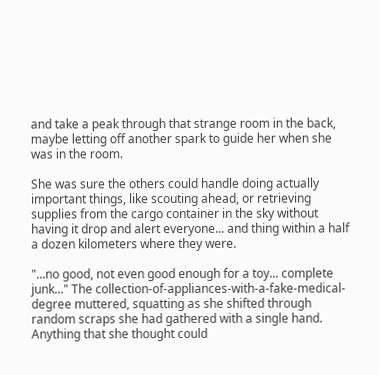and take a peak through that strange room in the back, maybe letting off another spark to guide her when she was in the room.

She was sure the others could handle doing actually important things, like scouting ahead, or retrieving supplies from the cargo container in the sky without having it drop and alert everyone... and thing within a half a dozen kilometers where they were.

"...no good, not even good enough for a toy... complete junk..." The collection-of-appliances-with-a-fake-medical-degree muttered, squatting as she shifted through random scraps she had gathered with a single hand. Anything that she thought could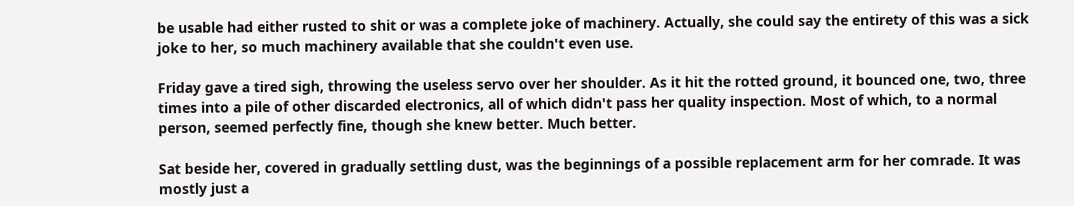be usable had either rusted to shit or was a complete joke of machinery. Actually, she could say the entirety of this was a sick joke to her, so much machinery available that she couldn't even use.

Friday gave a tired sigh, throwing the useless servo over her shoulder. As it hit the rotted ground, it bounced one, two, three times into a pile of other discarded electronics, all of which didn't pass her quality inspection. Most of which, to a normal person, seemed perfectly fine, though she knew better. Much better.

Sat beside her, covered in gradually settling dust, was the beginnings of a possible replacement arm for her comrade. It was mostly just a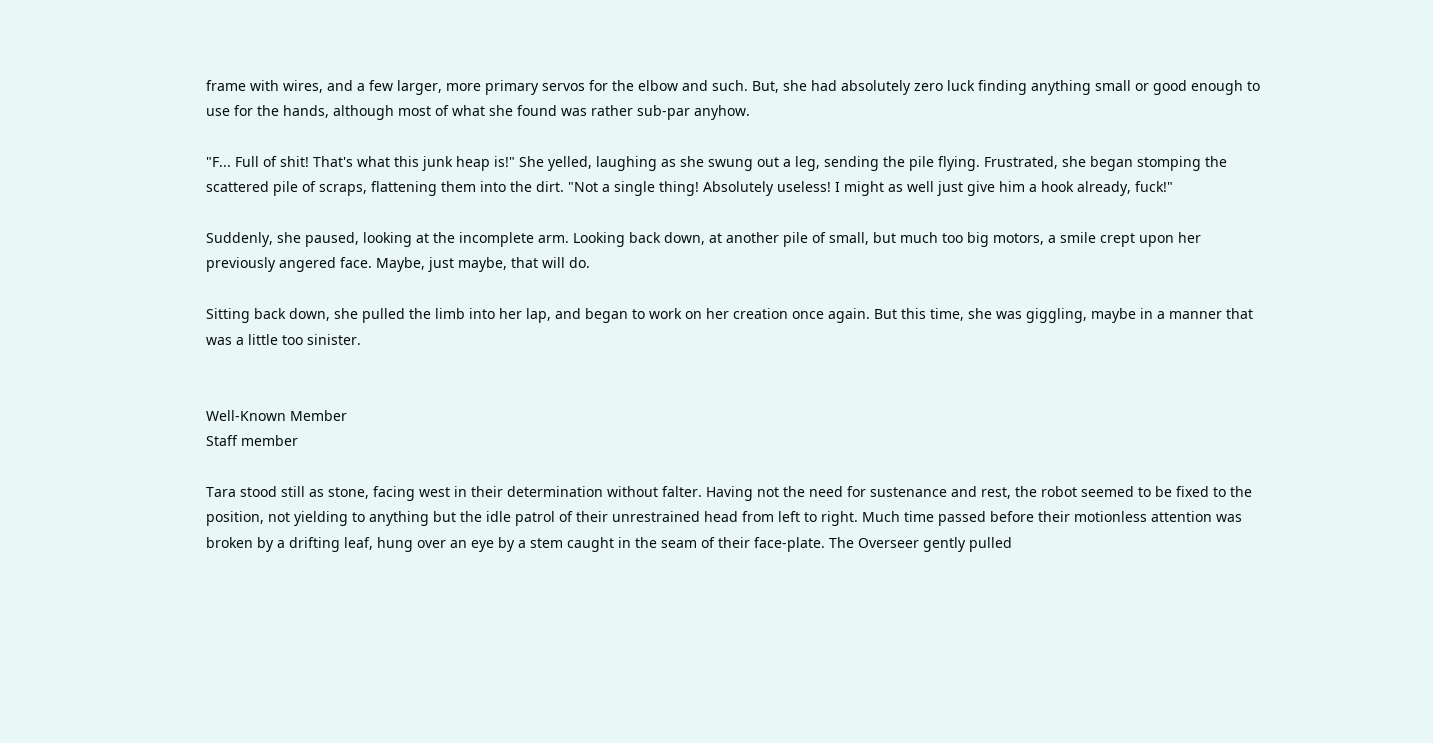frame with wires, and a few larger, more primary servos for the elbow and such. But, she had absolutely zero luck finding anything small or good enough to use for the hands, although most of what she found was rather sub-par anyhow.

"F... Full of shit! That's what this junk heap is!" She yelled, laughing as she swung out a leg, sending the pile flying. Frustrated, she began stomping the scattered pile of scraps, flattening them into the dirt. "Not a single thing! Absolutely useless! I might as well just give him a hook already, fuck!"

Suddenly, she paused, looking at the incomplete arm. Looking back down, at another pile of small, but much too big motors, a smile crept upon her previously angered face. Maybe, just maybe, that will do.

Sitting back down, she pulled the limb into her lap, and began to work on her creation once again. But this time, she was giggling, maybe in a manner that was a little too sinister.


Well-Known Member
Staff member

Tara stood still as stone, facing west in their determination without falter. Having not the need for sustenance and rest, the robot seemed to be fixed to the position, not yielding to anything but the idle patrol of their unrestrained head from left to right. Much time passed before their motionless attention was broken by a drifting leaf, hung over an eye by a stem caught in the seam of their face-plate. The Overseer gently pulled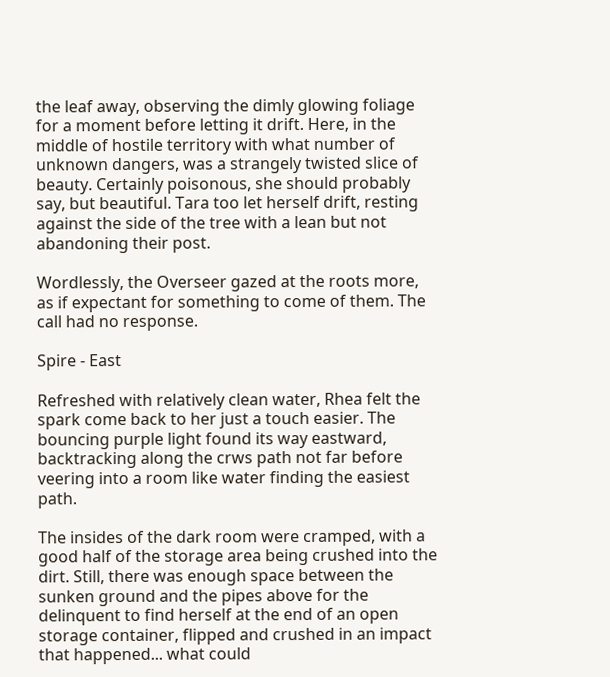the leaf away, observing the dimly glowing foliage for a moment before letting it drift. Here, in the middle of hostile territory with what number of unknown dangers, was a strangely twisted slice of beauty. Certainly poisonous, she should probably say, but beautiful. Tara too let herself drift, resting against the side of the tree with a lean but not abandoning their post.

Wordlessly, the Overseer gazed at the roots more, as if expectant for something to come of them. The call had no response.

Spire - East

Refreshed with relatively clean water, Rhea felt the spark come back to her just a touch easier. The bouncing purple light found its way eastward, backtracking along the crws path not far before veering into a room like water finding the easiest path.

The insides of the dark room were cramped, with a good half of the storage area being crushed into the dirt. Still, there was enough space between the sunken ground and the pipes above for the delinquent to find herself at the end of an open storage container, flipped and crushed in an impact that happened... what could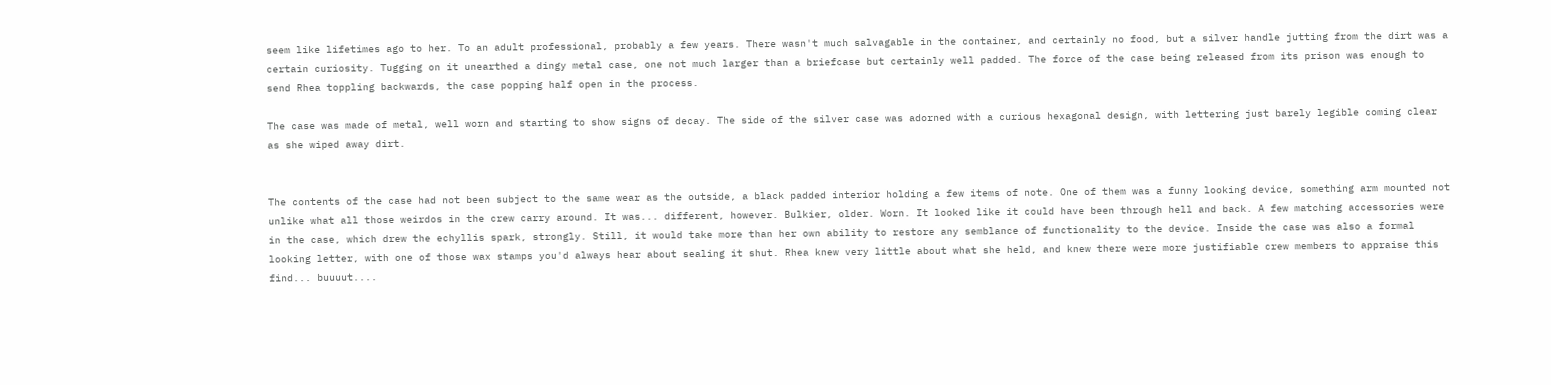seem like lifetimes ago to her. To an adult professional, probably a few years. There wasn't much salvagable in the container, and certainly no food, but a silver handle jutting from the dirt was a certain curiosity. Tugging on it unearthed a dingy metal case, one not much larger than a briefcase but certainly well padded. The force of the case being released from its prison was enough to send Rhea toppling backwards, the case popping half open in the process.

The case was made of metal, well worn and starting to show signs of decay. The side of the silver case was adorned with a curious hexagonal design, with lettering just barely legible coming clear as she wiped away dirt.


The contents of the case had not been subject to the same wear as the outside, a black padded interior holding a few items of note. One of them was a funny looking device, something arm mounted not unlike what all those weirdos in the crew carry around. It was... different, however. Bulkier, older. Worn. It looked like it could have been through hell and back. A few matching accessories were in the case, which drew the echyllis spark, strongly. Still, it would take more than her own ability to restore any semblance of functionality to the device. Inside the case was also a formal looking letter, with one of those wax stamps you'd always hear about sealing it shut. Rhea knew very little about what she held, and knew there were more justifiable crew members to appraise this find... buuuut....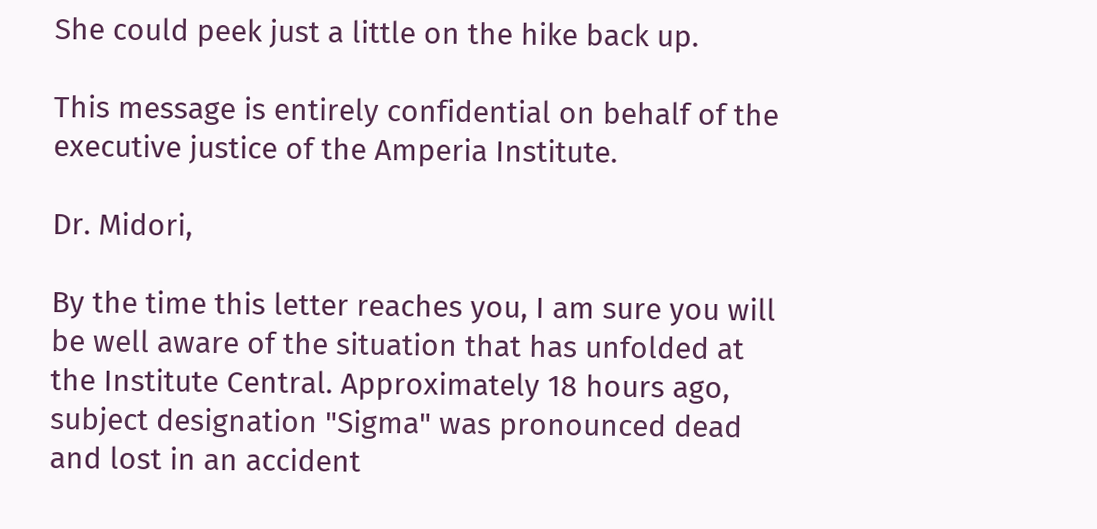She could peek just a little on the hike back up.

This message is entirely confidential on behalf of the executive justice of the Amperia Institute.

Dr. Midori,

By the time this letter reaches you, I am sure you will be well aware of the situation that has unfolded at the Institute Central. Approximately 18 hours ago, subject designation "Sigma" was pronounced dead and lost in an accident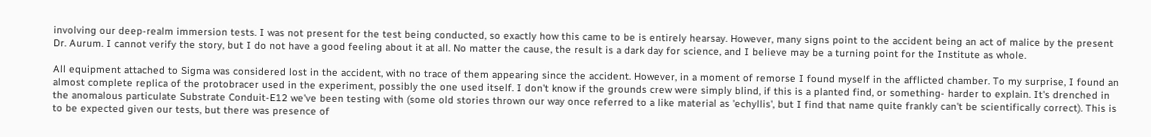involving our deep-realm immersion tests. I was not present for the test being conducted, so exactly how this came to be is entirely hearsay. However, many signs point to the accident being an act of malice by the present Dr. Aurum. I cannot verify the story, but I do not have a good feeling about it at all. No matter the cause, the result is a dark day for science, and I believe may be a turning point for the Institute as whole.

All equipment attached to Sigma was considered lost in the accident, with no trace of them appearing since the accident. However, in a moment of remorse I found myself in the afflicted chamber. To my surprise, I found an almost complete replica of the protobracer used in the experiment, possibly the one used itself. I don't know if the grounds crew were simply blind, if this is a planted find, or something- harder to explain. It's drenched in the anomalous particulate Substrate Conduit-E12 we've been testing with (some old stories thrown our way once referred to a like material as 'echyllis', but I find that name quite frankly can't be scientifically correct). This is to be expected given our tests, but there was presence of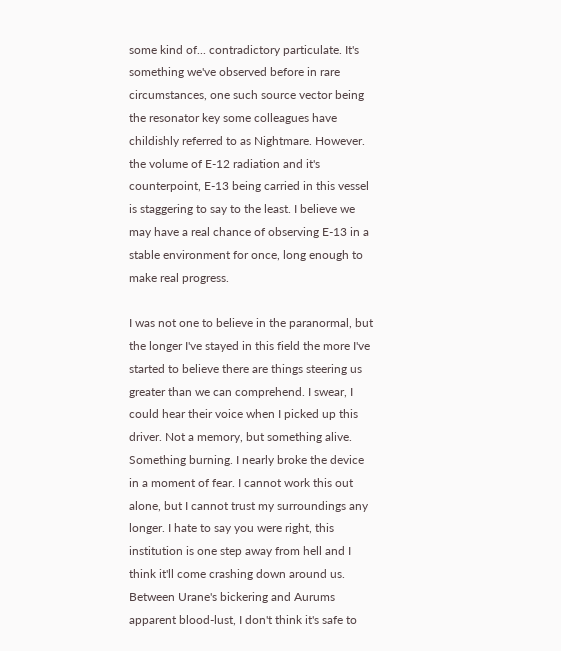some kind of... contradictory particulate. It's something we've observed before in rare circumstances, one such source vector being the resonator key some colleagues have childishly referred to as Nightmare. However. the volume of E-12 radiation and it's counterpoint, E-13 being carried in this vessel is staggering to say to the least. I believe we may have a real chance of observing E-13 in a stable environment for once, long enough to make real progress.

I was not one to believe in the paranormal, but the longer I've stayed in this field the more I've started to believe there are things steering us greater than we can comprehend. I swear, I could hear their voice when I picked up this driver. Not a memory, but something alive. Something burning. I nearly broke the device in a moment of fear. I cannot work this out alone, but I cannot trust my surroundings any longer. I hate to say you were right, this institution is one step away from hell and I think it'll come crashing down around us. Between Urane's bickering and Aurums apparent blood-lust, I don't think it's safe to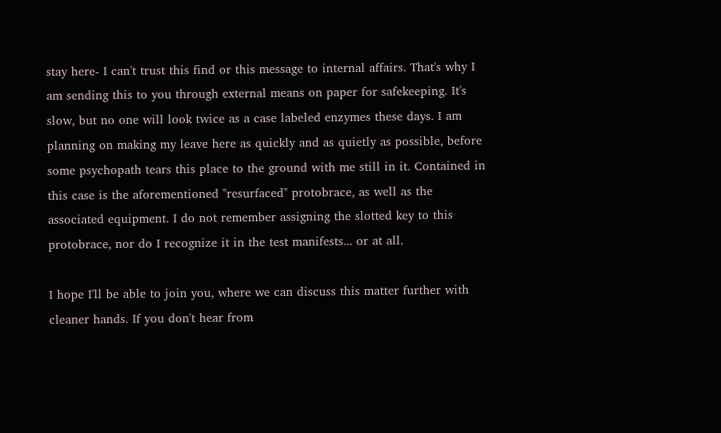stay here- I can't trust this find or this message to internal affairs. That's why I am sending this to you through external means on paper for safekeeping. It's slow, but no one will look twice as a case labeled enzymes these days. I am planning on making my leave here as quickly and as quietly as possible, before some psychopath tears this place to the ground with me still in it. Contained in this case is the aforementioned "resurfaced" protobrace, as well as the associated equipment. I do not remember assigning the slotted key to this protobrace, nor do I recognize it in the test manifests... or at all.

I hope I'll be able to join you, where we can discuss this matter further with cleaner hands. If you don't hear from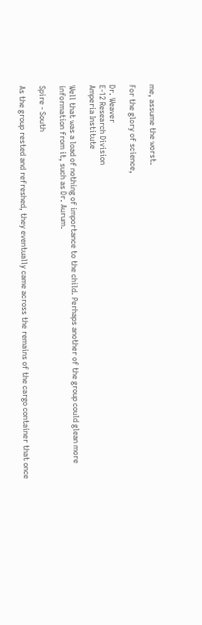me, assume the worst.

For the glory of science,

Dr. Weaver
E-12 Research Division
Amperia Institute

Well that was a load of nothing of importance to the child. Perhaps another of the group could glean more information from it, such as Dr. Aurum.

Spire - South

As the group rested and refreshed, they eventually came across the remains of the cargo container that once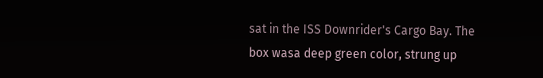sat in the ISS Downrider's Cargo Bay. The box wasa deep green color, strung up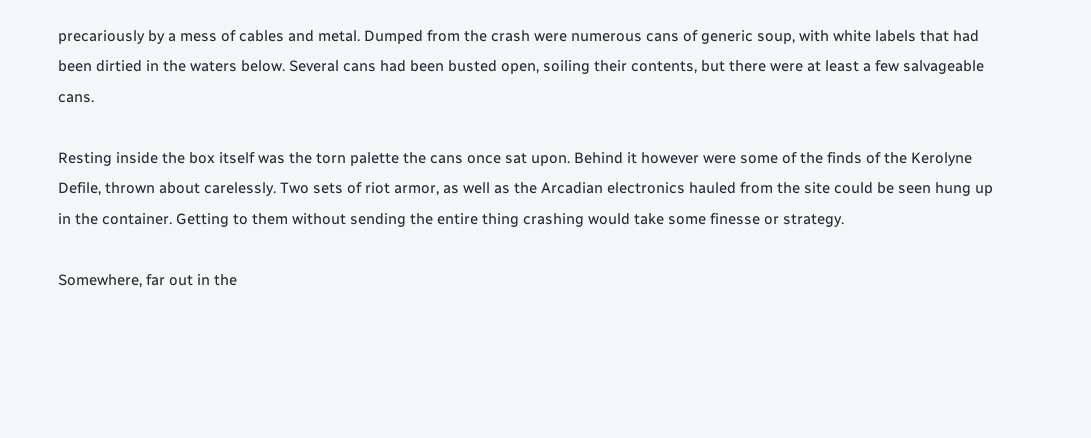precariously by a mess of cables and metal. Dumped from the crash were numerous cans of generic soup, with white labels that had been dirtied in the waters below. Several cans had been busted open, soiling their contents, but there were at least a few salvageable cans.

Resting inside the box itself was the torn palette the cans once sat upon. Behind it however were some of the finds of the Kerolyne Defile, thrown about carelessly. Two sets of riot armor, as well as the Arcadian electronics hauled from the site could be seen hung up in the container. Getting to them without sending the entire thing crashing would take some finesse or strategy.

Somewhere, far out in the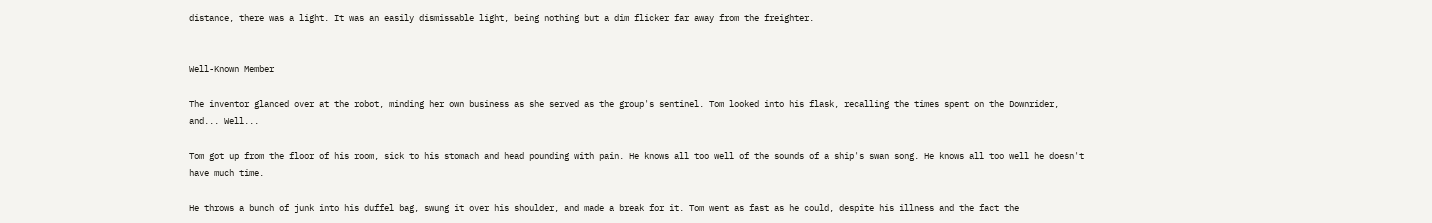distance, there was a light. It was an easily dismissable light, being nothing but a dim flicker far away from the freighter.


Well-Known Member

The inventor glanced over at the robot, minding her own business as she served as the group's sentinel. Tom looked into his flask, recalling the times spent on the Downrider, and... Well...

Tom got up from the floor of his room, sick to his stomach and head pounding with pain. He knows all too well of the sounds of a ship's swan song. He knows all too well he doesn't have much time.

He throws a bunch of junk into his duffel bag, swung it over his shoulder, and made a break for it. Tom went as fast as he could, despite his illness and the fact the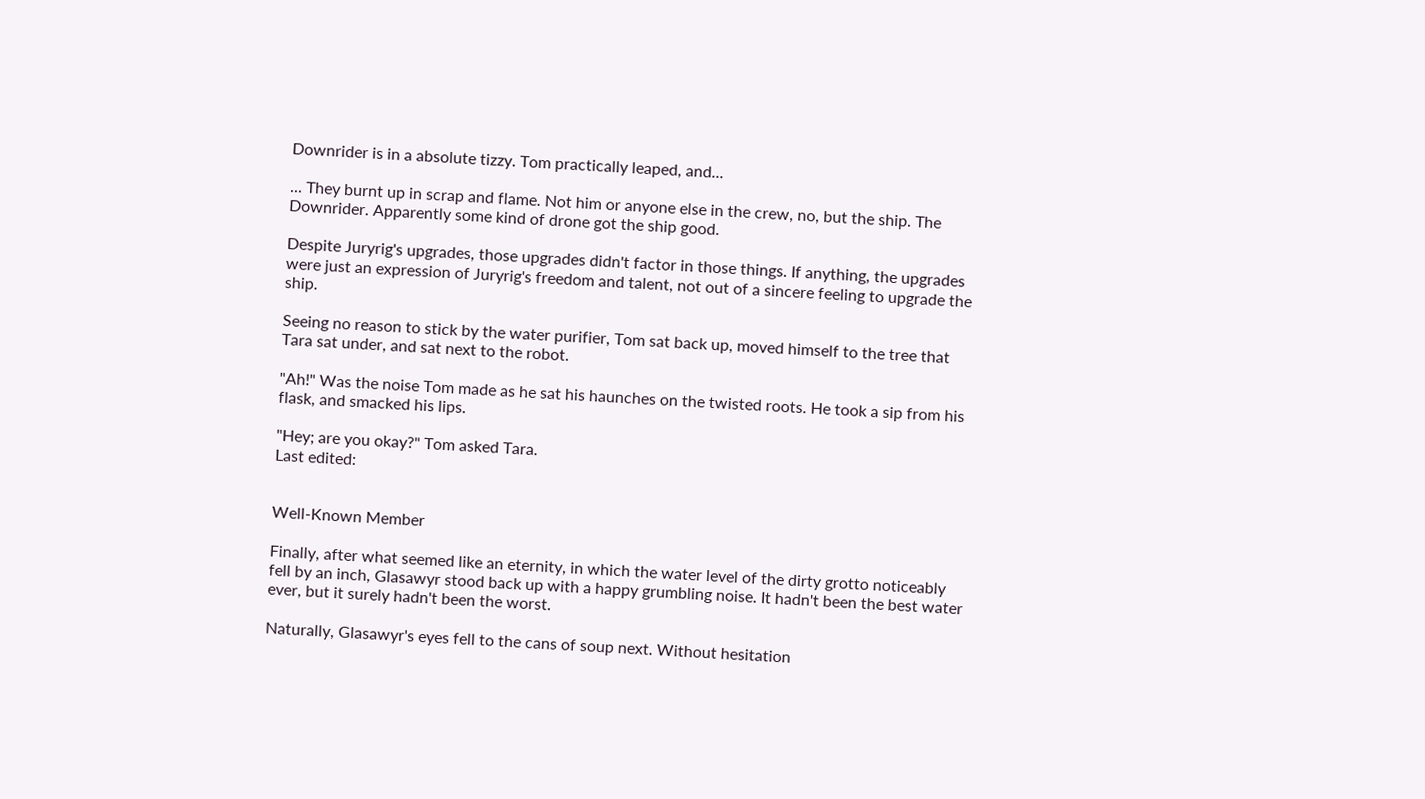Downrider is in a absolute tizzy. Tom practically leaped, and...

... They burnt up in scrap and flame. Not him or anyone else in the crew, no, but the ship. The Downrider. Apparently some kind of drone got the ship good.

Despite Juryrig's upgrades, those upgrades didn't factor in those things. If anything, the upgrades were just an expression of Juryrig's freedom and talent, not out of a sincere feeling to upgrade the ship.

Seeing no reason to stick by the water purifier, Tom sat back up, moved himself to the tree that Tara sat under, and sat next to the robot.

"Ah!" Was the noise Tom made as he sat his haunches on the twisted roots. He took a sip from his flask, and smacked his lips.

"Hey; are you okay?" Tom asked Tara.
Last edited:


Well-Known Member

Finally, after what seemed like an eternity, in which the water level of the dirty grotto noticeably fell by an inch, Glasawyr stood back up with a happy grumbling noise. It hadn't been the best water ever, but it surely hadn't been the worst.

Naturally, Glasawyr's eyes fell to the cans of soup next. Without hesitation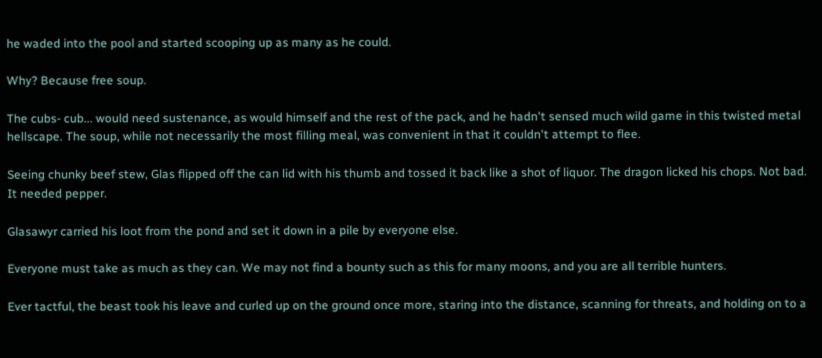he waded into the pool and started scooping up as many as he could.

Why? Because free soup.

The cubs- cub... would need sustenance, as would himself and the rest of the pack, and he hadn't sensed much wild game in this twisted metal hellscape. The soup, while not necessarily the most filling meal, was convenient in that it couldn't attempt to flee.

Seeing chunky beef stew, Glas flipped off the can lid with his thumb and tossed it back like a shot of liquor. The dragon licked his chops. Not bad. It needed pepper.

Glasawyr carried his loot from the pond and set it down in a pile by everyone else.

Everyone must take as much as they can. We may not find a bounty such as this for many moons, and you are all terrible hunters.

Ever tactful, the beast took his leave and curled up on the ground once more, staring into the distance, scanning for threats, and holding on to a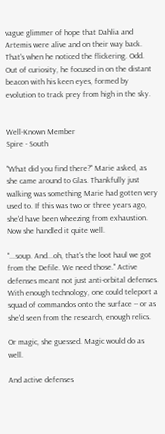vague glimmer of hope that Dahlia and Artemis were alive and on their way back. That's when he noticed the flickering. Odd. Out of curiosity, he focused in on the distant beacon with his keen eyes, formed by evolution to track prey from high in the sky.


Well-Known Member
Spire - South

"What did you find there?" Marie asked, as she came around to Glas. Thankfully just walking was something Marie had gotten very used to. If this was two or three years ago, she'd have been wheezing from exhaustion. Now she handled it quite well.

"...soup. And...oh, that's the loot haul we got from the Defile. We need those." Active defenses meant not just anti-orbital defenses. With enough technology, one could teleport a squad of commandos onto the surface -- or as she'd seen from the research, enough relics.

Or magic, she guessed. Magic would do as well.

And active defenses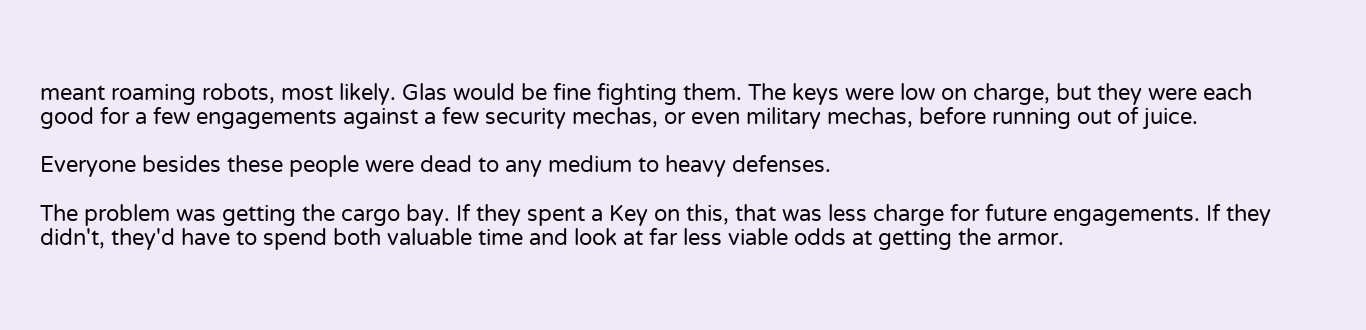meant roaming robots, most likely. Glas would be fine fighting them. The keys were low on charge, but they were each good for a few engagements against a few security mechas, or even military mechas, before running out of juice.

Everyone besides these people were dead to any medium to heavy defenses.

The problem was getting the cargo bay. If they spent a Key on this, that was less charge for future engagements. If they didn't, they'd have to spend both valuable time and look at far less viable odds at getting the armor.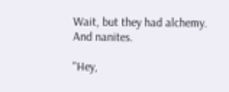Wait, but they had alchemy. And nanites.

"Hey,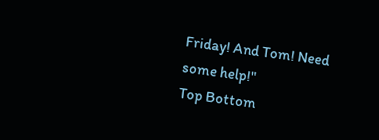Friday! And Tom! Need some help!"
Top Bottom